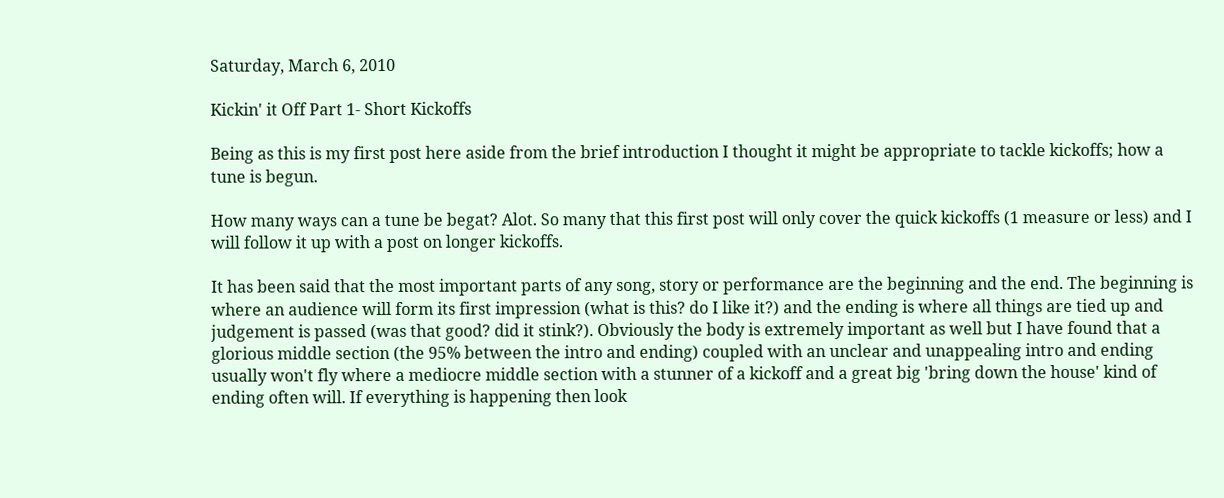Saturday, March 6, 2010

Kickin' it Off Part 1- Short Kickoffs

Being as this is my first post here aside from the brief introduction I thought it might be appropriate to tackle kickoffs; how a tune is begun.

How many ways can a tune be begat? Alot. So many that this first post will only cover the quick kickoffs (1 measure or less) and I will follow it up with a post on longer kickoffs.

It has been said that the most important parts of any song, story or performance are the beginning and the end. The beginning is where an audience will form its first impression (what is this? do I like it?) and the ending is where all things are tied up and judgement is passed (was that good? did it stink?). Obviously the body is extremely important as well but I have found that a glorious middle section (the 95% between the intro and ending) coupled with an unclear and unappealing intro and ending usually won't fly where a mediocre middle section with a stunner of a kickoff and a great big 'bring down the house' kind of ending often will. If everything is happening then look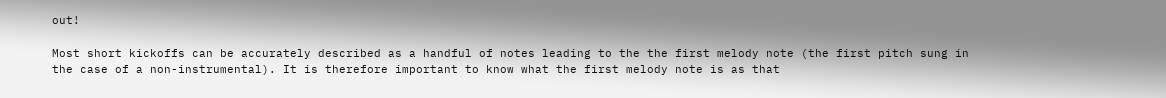out!

Most short kickoffs can be accurately described as a handful of notes leading to the the first melody note (the first pitch sung in the case of a non-instrumental). It is therefore important to know what the first melody note is as that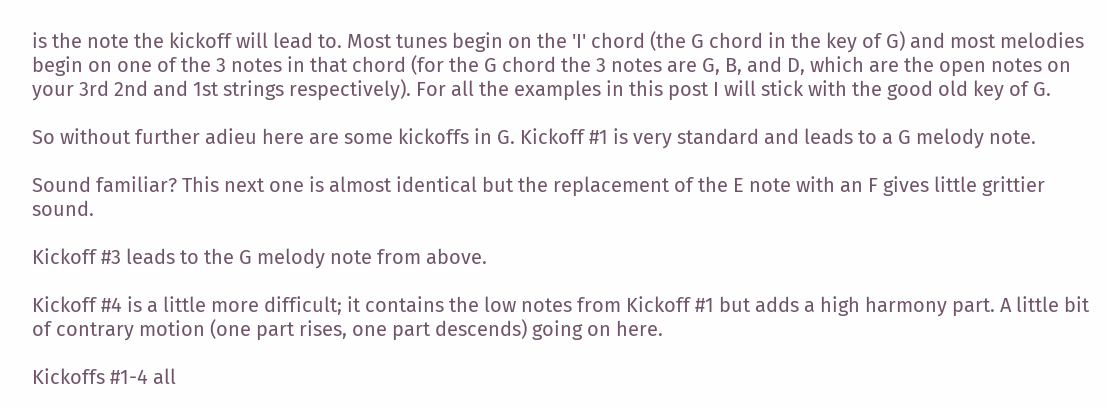is the note the kickoff will lead to. Most tunes begin on the 'I' chord (the G chord in the key of G) and most melodies begin on one of the 3 notes in that chord (for the G chord the 3 notes are G, B, and D, which are the open notes on your 3rd 2nd and 1st strings respectively). For all the examples in this post I will stick with the good old key of G.

So without further adieu here are some kickoffs in G. Kickoff #1 is very standard and leads to a G melody note.

Sound familiar? This next one is almost identical but the replacement of the E note with an F gives little grittier sound.

Kickoff #3 leads to the G melody note from above.

Kickoff #4 is a little more difficult; it contains the low notes from Kickoff #1 but adds a high harmony part. A little bit of contrary motion (one part rises, one part descends) going on here.

Kickoffs #1-4 all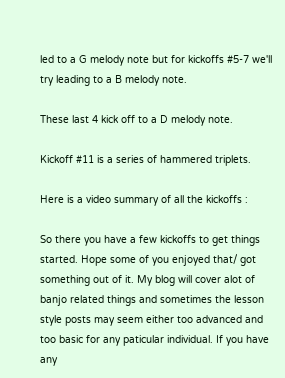led to a G melody note but for kickoffs #5-7 we'll try leading to a B melody note.

These last 4 kick off to a D melody note.

Kickoff #11 is a series of hammered triplets.

Here is a video summary of all the kickoffs :

So there you have a few kickoffs to get things started. Hope some of you enjoyed that/ got something out of it. My blog will cover alot of banjo related things and sometimes the lesson style posts may seem either too advanced and too basic for any paticular individual. If you have any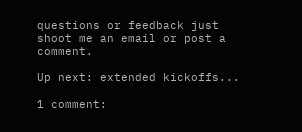questions or feedback just shoot me an email or post a comment.

Up next: extended kickoffs...

1 comment: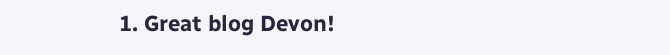1. Great blog Devon!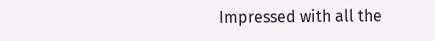Impressed with all the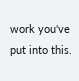work you've put into this.